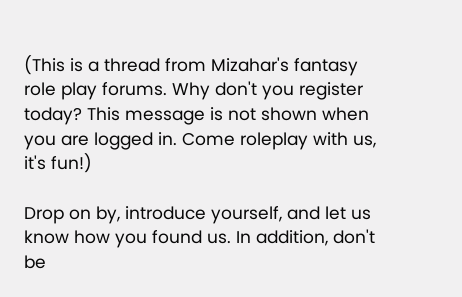(This is a thread from Mizahar's fantasy role play forums. Why don't you register today? This message is not shown when you are logged in. Come roleplay with us, it's fun!)

Drop on by, introduce yourself, and let us know how you found us. In addition, don't be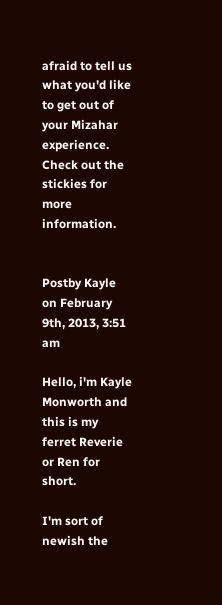afraid to tell us what you'd like to get out of your Mizahar experience. Check out the stickies for more information.


Postby Kayle on February 9th, 2013, 3:51 am

Hello, i'm Kayle Monworth and this is my ferret Reverie or Ren for short.

I'm sort of newish the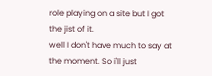role playing on a site but I got the jist of it.
well I don't have much to say at the moment. So i'll just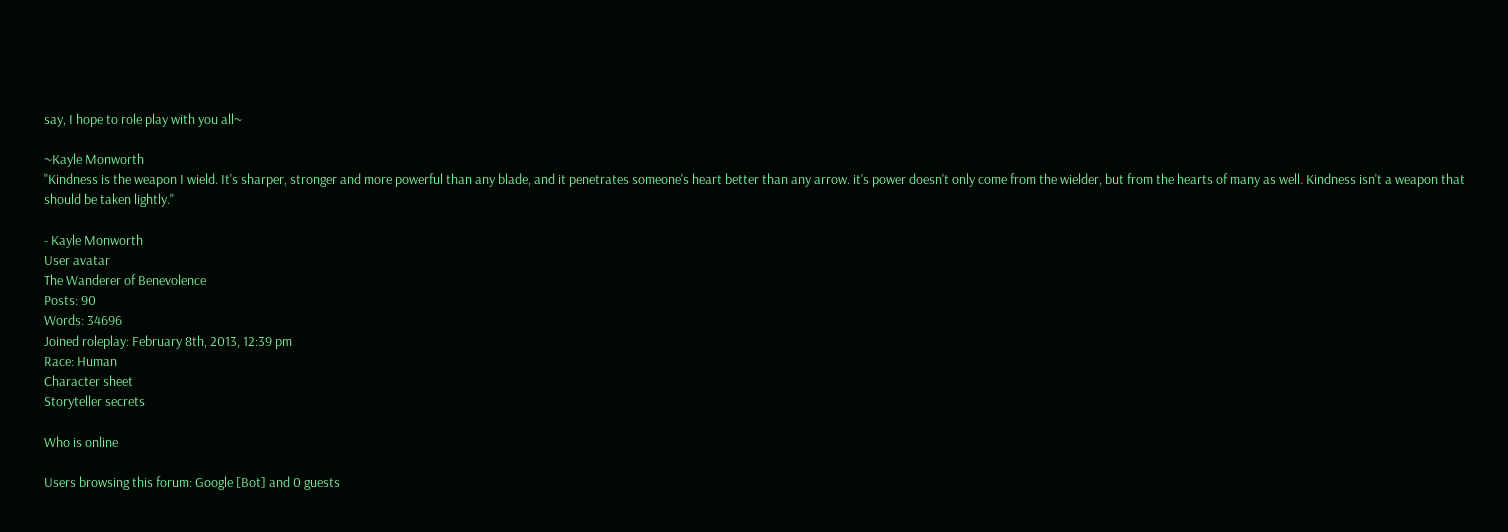say, I hope to role play with you all~

~Kayle Monworth
"Kindness is the weapon I wield. It's sharper, stronger and more powerful than any blade, and it penetrates someone's heart better than any arrow. it's power doesn't only come from the wielder, but from the hearts of many as well. Kindness isn't a weapon that should be taken lightly."

- Kayle Monworth
User avatar
The Wanderer of Benevolence
Posts: 90
Words: 34696
Joined roleplay: February 8th, 2013, 12:39 pm
Race: Human
Character sheet
Storyteller secrets

Who is online

Users browsing this forum: Google [Bot] and 0 guests